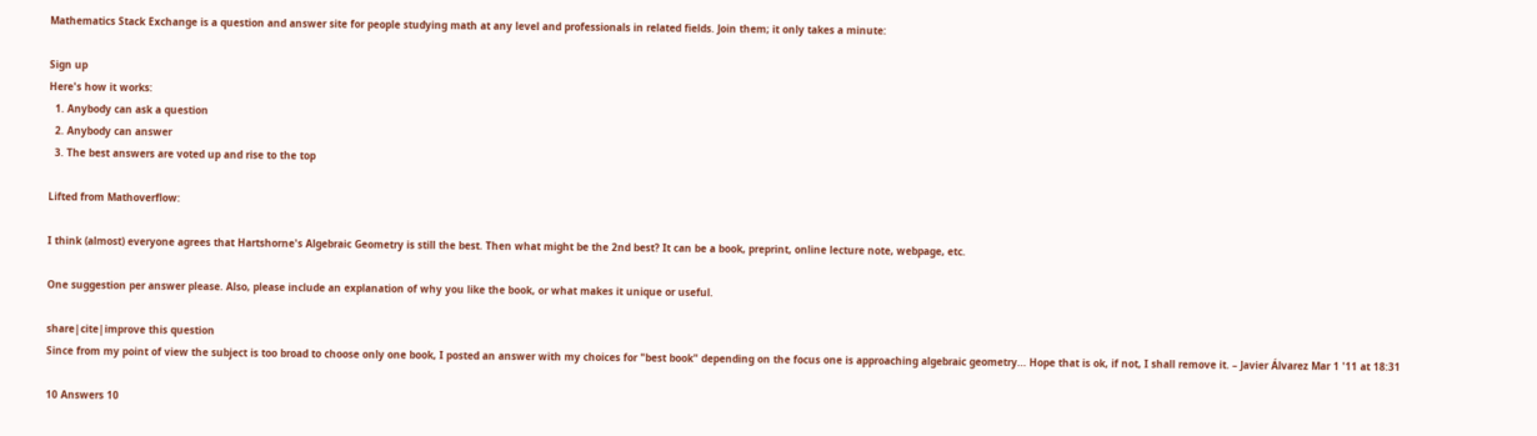Mathematics Stack Exchange is a question and answer site for people studying math at any level and professionals in related fields. Join them; it only takes a minute:

Sign up
Here's how it works:
  1. Anybody can ask a question
  2. Anybody can answer
  3. The best answers are voted up and rise to the top

Lifted from Mathoverflow:

I think (almost) everyone agrees that Hartshorne's Algebraic Geometry is still the best. Then what might be the 2nd best? It can be a book, preprint, online lecture note, webpage, etc.

One suggestion per answer please. Also, please include an explanation of why you like the book, or what makes it unique or useful.

share|cite|improve this question
Since from my point of view the subject is too broad to choose only one book, I posted an answer with my choices for "best book" depending on the focus one is approaching algebraic geometry... Hope that is ok, if not, I shall remove it. – Javier Álvarez Mar 1 '11 at 18:31

10 Answers 10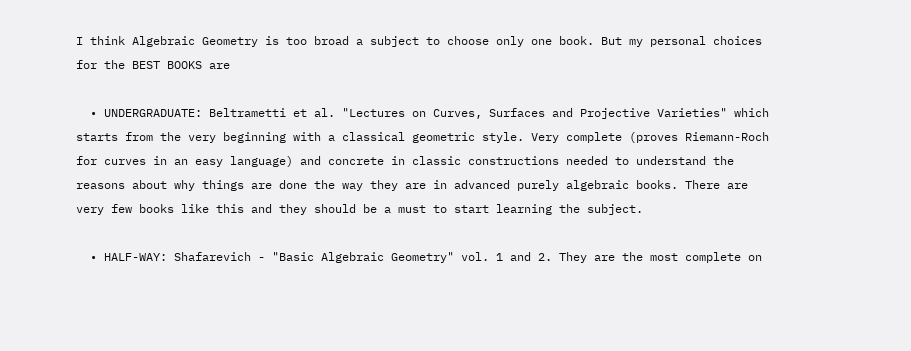I think Algebraic Geometry is too broad a subject to choose only one book. But my personal choices for the BEST BOOKS are

  • UNDERGRADUATE: Beltrametti et al. "Lectures on Curves, Surfaces and Projective Varieties" which starts from the very beginning with a classical geometric style. Very complete (proves Riemann-Roch for curves in an easy language) and concrete in classic constructions needed to understand the reasons about why things are done the way they are in advanced purely algebraic books. There are very few books like this and they should be a must to start learning the subject.

  • HALF-WAY: Shafarevich - "Basic Algebraic Geometry" vol. 1 and 2. They are the most complete on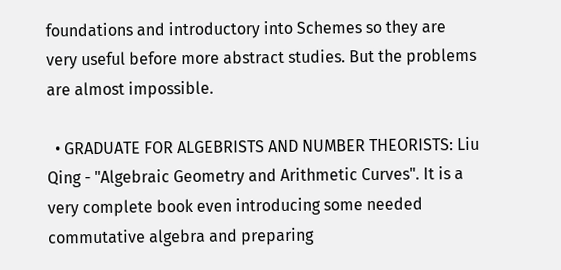foundations and introductory into Schemes so they are very useful before more abstract studies. But the problems are almost impossible.

  • GRADUATE FOR ALGEBRISTS AND NUMBER THEORISTS: Liu Qing - "Algebraic Geometry and Arithmetic Curves". It is a very complete book even introducing some needed commutative algebra and preparing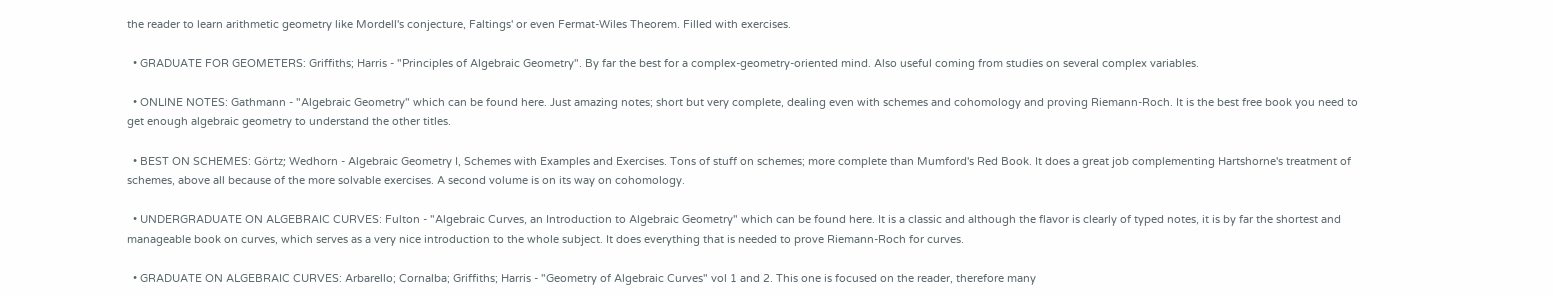the reader to learn arithmetic geometry like Mordell's conjecture, Faltings' or even Fermat-Wiles Theorem. Filled with exercises.

  • GRADUATE FOR GEOMETERS: Griffiths; Harris - "Principles of Algebraic Geometry". By far the best for a complex-geometry-oriented mind. Also useful coming from studies on several complex variables.

  • ONLINE NOTES: Gathmann - "Algebraic Geometry" which can be found here. Just amazing notes; short but very complete, dealing even with schemes and cohomology and proving Riemann-Roch. It is the best free book you need to get enough algebraic geometry to understand the other titles.

  • BEST ON SCHEMES: Görtz; Wedhorn - Algebraic Geometry I, Schemes with Examples and Exercises. Tons of stuff on schemes; more complete than Mumford's Red Book. It does a great job complementing Hartshorne's treatment of schemes, above all because of the more solvable exercises. A second volume is on its way on cohomology.

  • UNDERGRADUATE ON ALGEBRAIC CURVES: Fulton - "Algebraic Curves, an Introduction to Algebraic Geometry" which can be found here. It is a classic and although the flavor is clearly of typed notes, it is by far the shortest and manageable book on curves, which serves as a very nice introduction to the whole subject. It does everything that is needed to prove Riemann-Roch for curves.

  • GRADUATE ON ALGEBRAIC CURVES: Arbarello; Cornalba; Griffiths; Harris - "Geometry of Algebraic Curves" vol 1 and 2. This one is focused on the reader, therefore many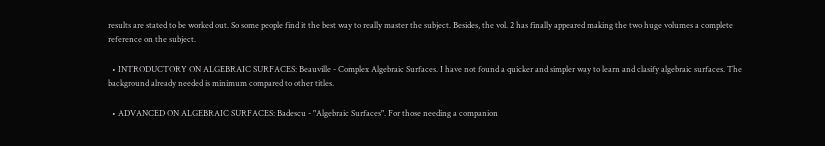results are stated to be worked out. So some people find it the best way to really master the subject. Besides, the vol. 2 has finally appeared making the two huge volumes a complete reference on the subject.

  • INTRODUCTORY ON ALGEBRAIC SURFACES: Beauville - Complex Algebraic Surfaces. I have not found a quicker and simpler way to learn and clasify algebraic surfaces. The background already needed is minimum compared to other titles.

  • ADVANCED ON ALGEBRAIC SURFACES: Badescu - "Algebraic Surfaces". For those needing a companion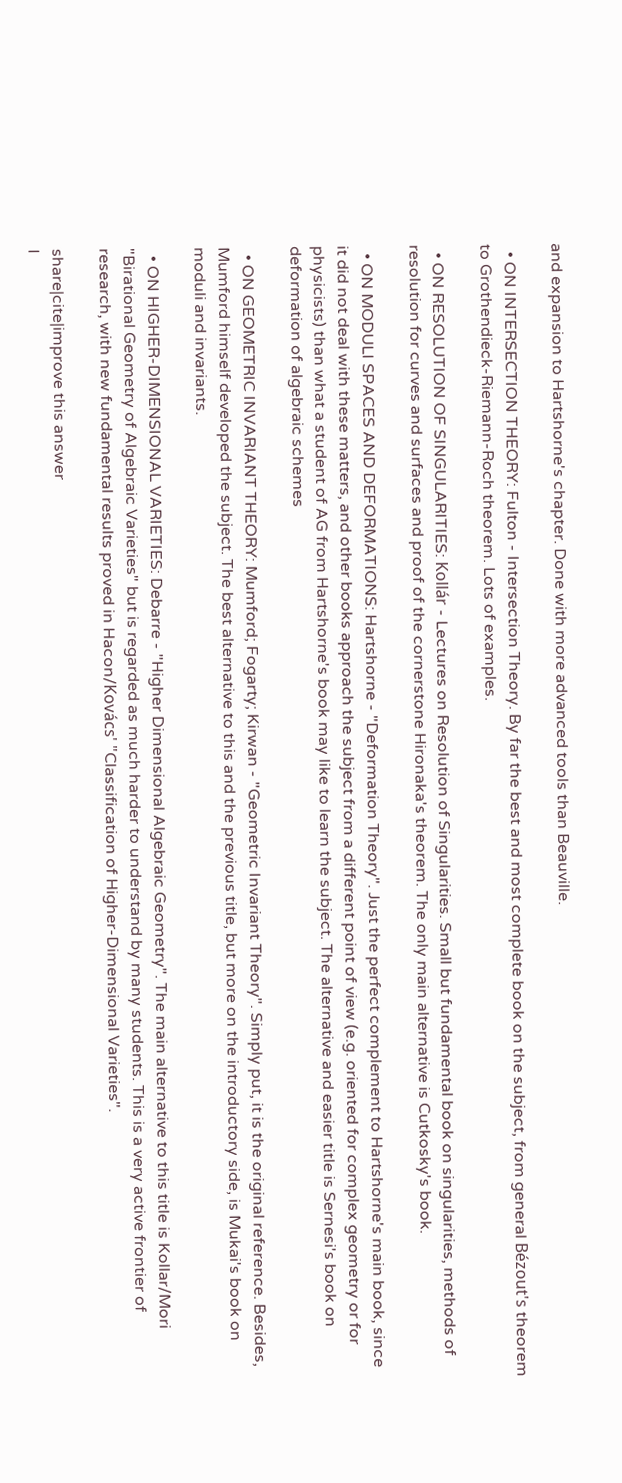and expansion to Hartshorne's chapter. Done with more advanced tools than Beauville.

  • ON INTERSECTION THEORY: Fulton - Intersection Theory. By far the best and most complete book on the subject, from general Bézout's theorem to Grothendieck-Riemann-Roch theorem. Lots of examples.

  • ON RESOLUTION OF SINGULARITIES: Kollár - Lectures on Resolution of Singularities. Small but fundamental book on singularities, methods of resolution for curves and surfaces and proof of the cornerstone Hironaka's theorem. The only main alternative is Cutkosky's book.

  • ON MODULI SPACES AND DEFORMATIONS: Hartshorne - "Deformation Theory". Just the perfect complement to Hartshorne's main book, since it did not deal with these matters, and other books approach the subject from a different point of view (e.g. oriented for complex geometry or for physicists) than what a student of AG from Hartshorne's book may like to learn the subject. The alternative and easier title is Sernesi's book on deformation of algebraic schemes

  • ON GEOMETRIC INVARIANT THEORY: Mumford; Fogarty; Kirwan - "Geometric Invariant Theory". Simply put, it is the original reference. Besides, Mumford himself developed the subject. The best alternative to this and the previous title, but more on the introductory side, is Mukai's book on moduli and invariants.

  • ON HIGHER-DIMENSIONAL VARIETIES: Debarre - "Higher Dimensional Algebraic Geometry". The main alternative to this title is Kollar/Mori "Birational Geometry of Algebraic Varieties" but is regarded as much harder to understand by many students. This is a very active frontier of research, with new fundamental results proved in Hacon/Kovács' "Classification of Higher-Dimensional Varieties".

share|cite|improve this answer
I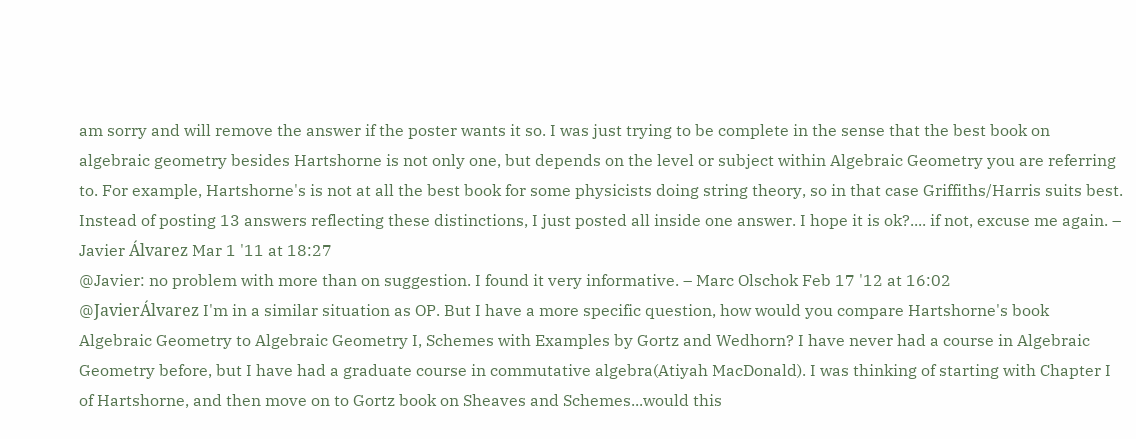am sorry and will remove the answer if the poster wants it so. I was just trying to be complete in the sense that the best book on algebraic geometry besides Hartshorne is not only one, but depends on the level or subject within Algebraic Geometry you are referring to. For example, Hartshorne's is not at all the best book for some physicists doing string theory, so in that case Griffiths/Harris suits best. Instead of posting 13 answers reflecting these distinctions, I just posted all inside one answer. I hope it is ok?.... if not, excuse me again. – Javier Álvarez Mar 1 '11 at 18:27
@Javier: no problem with more than on suggestion. I found it very informative. – Marc Olschok Feb 17 '12 at 16:02
@JavierÁlvarez I'm in a similar situation as OP. But I have a more specific question, how would you compare Hartshorne's book Algebraic Geometry to Algebraic Geometry I, Schemes with Examples by Gortz and Wedhorn? I have never had a course in Algebraic Geometry before, but I have had a graduate course in commutative algebra(Atiyah MacDonald). I was thinking of starting with Chapter I of Hartshorne, and then move on to Gortz book on Sheaves and Schemes...would this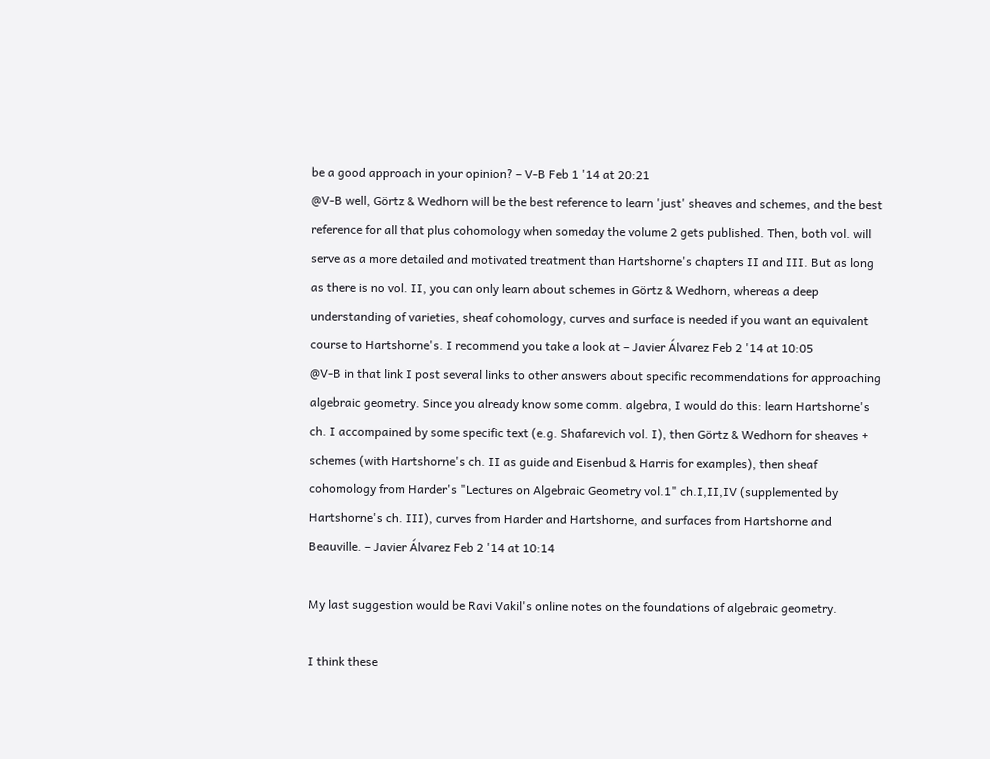be a good approach in your opinion? – V-B Feb 1 '14 at 20:21
@V-B well, Görtz & Wedhorn will be the best reference to learn 'just' sheaves and schemes, and the best reference for all that plus cohomology when someday the volume 2 gets published. Then, both vol. will serve as a more detailed and motivated treatment than Hartshorne's chapters II and III. But as long as there is no vol. II, you can only learn about schemes in Görtz & Wedhorn, whereas a deep understanding of varieties, sheaf cohomology, curves and surface is needed if you want an equivalent course to Hartshorne's. I recommend you take a look at – Javier Álvarez Feb 2 '14 at 10:05
@V-B in that link I post several links to other answers about specific recommendations for approaching algebraic geometry. Since you already know some comm. algebra, I would do this: learn Hartshorne's ch. I accompained by some specific text (e.g. Shafarevich vol. I), then Görtz & Wedhorn for sheaves + schemes (with Hartshorne's ch. II as guide and Eisenbud & Harris for examples), then sheaf cohomology from Harder's "Lectures on Algebraic Geometry vol.1" ch.I,II,IV (supplemented by Hartshorne's ch. III), curves from Harder and Hartshorne, and surfaces from Hartshorne and Beauville. – Javier Álvarez Feb 2 '14 at 10:14

My last suggestion would be Ravi Vakil's online notes on the foundations of algebraic geometry.

I think these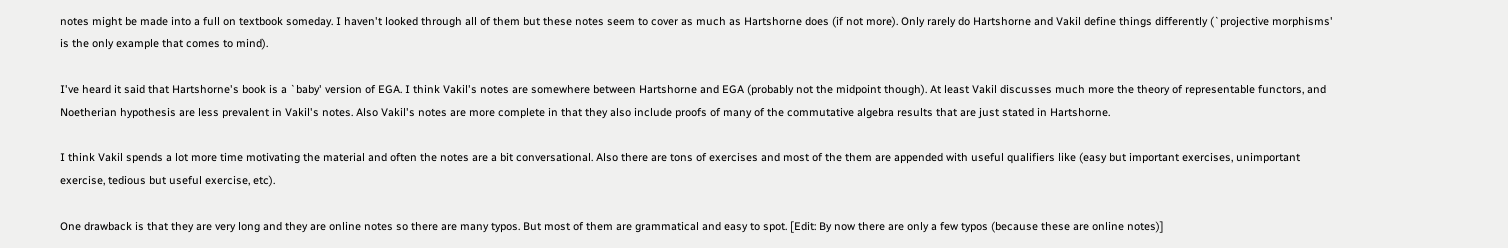notes might be made into a full on textbook someday. I haven't looked through all of them but these notes seem to cover as much as Hartshorne does (if not more). Only rarely do Hartshorne and Vakil define things differently (`projective morphisms' is the only example that comes to mind).

I've heard it said that Hartshorne's book is a `baby' version of EGA. I think Vakil's notes are somewhere between Hartshorne and EGA (probably not the midpoint though). At least Vakil discusses much more the theory of representable functors, and Noetherian hypothesis are less prevalent in Vakil's notes. Also Vakil's notes are more complete in that they also include proofs of many of the commutative algebra results that are just stated in Hartshorne.

I think Vakil spends a lot more time motivating the material and often the notes are a bit conversational. Also there are tons of exercises and most of the them are appended with useful qualifiers like (easy but important exercises, unimportant exercise, tedious but useful exercise, etc).

One drawback is that they are very long and they are online notes so there are many typos. But most of them are grammatical and easy to spot. [Edit: By now there are only a few typos (because these are online notes)]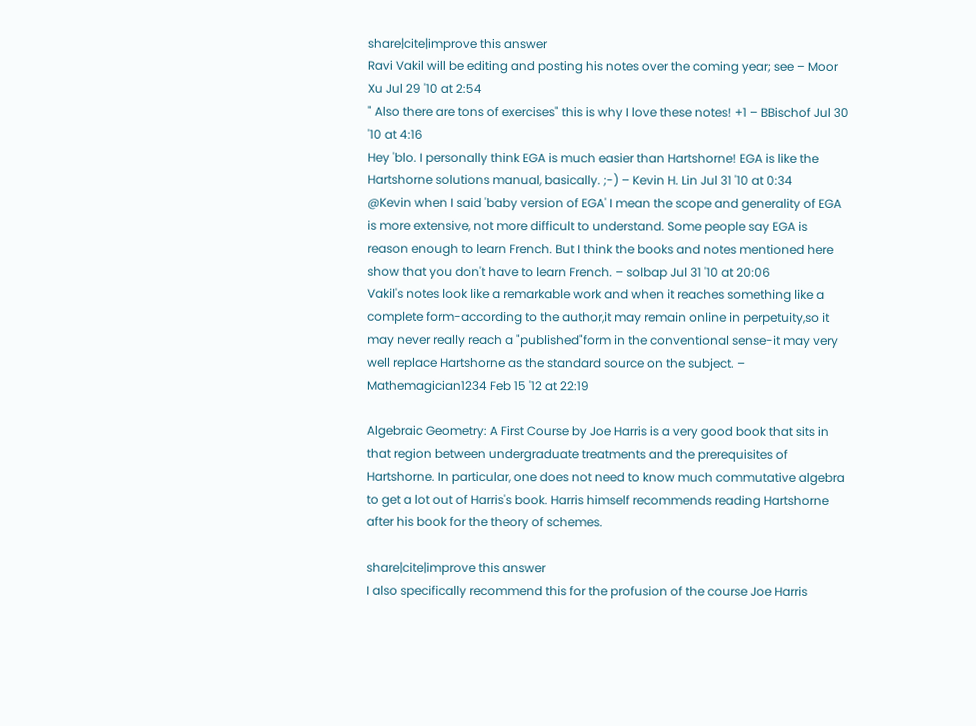share|cite|improve this answer
Ravi Vakil will be editing and posting his notes over the coming year; see – Moor Xu Jul 29 '10 at 2:54
" Also there are tons of exercises" this is why I love these notes! +1 – BBischof Jul 30 '10 at 4:16
Hey 'blo. I personally think EGA is much easier than Hartshorne! EGA is like the Hartshorne solutions manual, basically. ;-) – Kevin H. Lin Jul 31 '10 at 0:34
@Kevin when I said 'baby version of EGA' I mean the scope and generality of EGA is more extensive, not more difficult to understand. Some people say EGA is reason enough to learn French. But I think the books and notes mentioned here show that you don't have to learn French. – solbap Jul 31 '10 at 20:06
Vakil's notes look like a remarkable work and when it reaches something like a complete form-according to the author,it may remain online in perpetuity,so it may never really reach a "published"form in the conventional sense-it may very well replace Hartshorne as the standard source on the subject. – Mathemagician1234 Feb 15 '12 at 22:19

Algebraic Geometry: A First Course by Joe Harris is a very good book that sits in that region between undergraduate treatments and the prerequisites of Hartshorne. In particular, one does not need to know much commutative algebra to get a lot out of Harris's book. Harris himself recommends reading Hartshorne after his book for the theory of schemes.

share|cite|improve this answer
I also specifically recommend this for the profusion of the course Joe Harris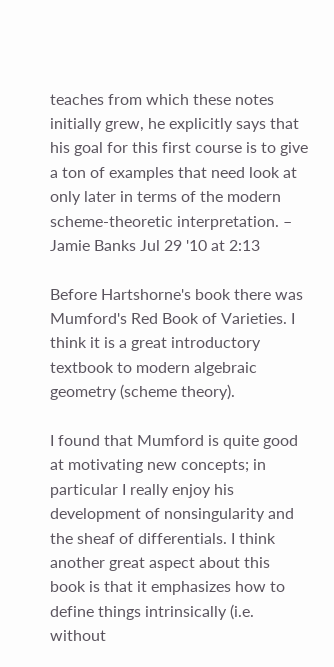teaches from which these notes initially grew, he explicitly says that his goal for this first course is to give a ton of examples that need look at only later in terms of the modern scheme-theoretic interpretation. – Jamie Banks Jul 29 '10 at 2:13

Before Hartshorne's book there was Mumford's Red Book of Varieties. I think it is a great introductory textbook to modern algebraic geometry (scheme theory).

I found that Mumford is quite good at motivating new concepts; in particular I really enjoy his development of nonsingularity and the sheaf of differentials. I think another great aspect about this book is that it emphasizes how to define things intrinsically (i.e. without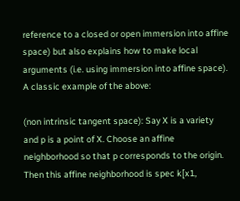reference to a closed or open immersion into affine space) but also explains how to make local arguments (i.e. using immersion into affine space). A classic example of the above:

(non intrinsic tangent space): Say X is a variety and p is a point of X. Choose an affine neighborhood so that p corresponds to the origin. Then this affine neighborhood is spec k[x1,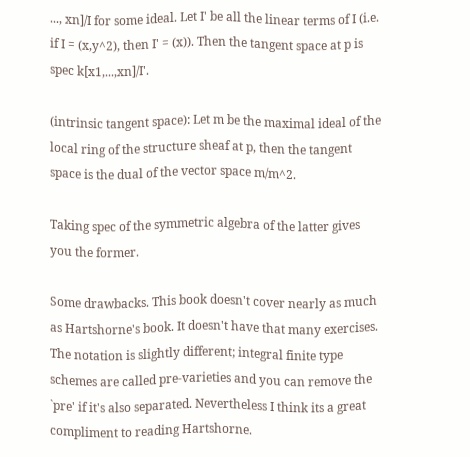..., xn]/I for some ideal. Let I' be all the linear terms of I (i.e. if I = (x,y^2), then I' = (x)). Then the tangent space at p is spec k[x1,...,xn]/I'.

(intrinsic tangent space): Let m be the maximal ideal of the local ring of the structure sheaf at p, then the tangent space is the dual of the vector space m/m^2.

Taking spec of the symmetric algebra of the latter gives you the former.

Some drawbacks. This book doesn't cover nearly as much as Hartshorne's book. It doesn't have that many exercises. The notation is slightly different; integral finite type schemes are called pre-varieties and you can remove the `pre' if it's also separated. Nevertheless I think its a great compliment to reading Hartshorne.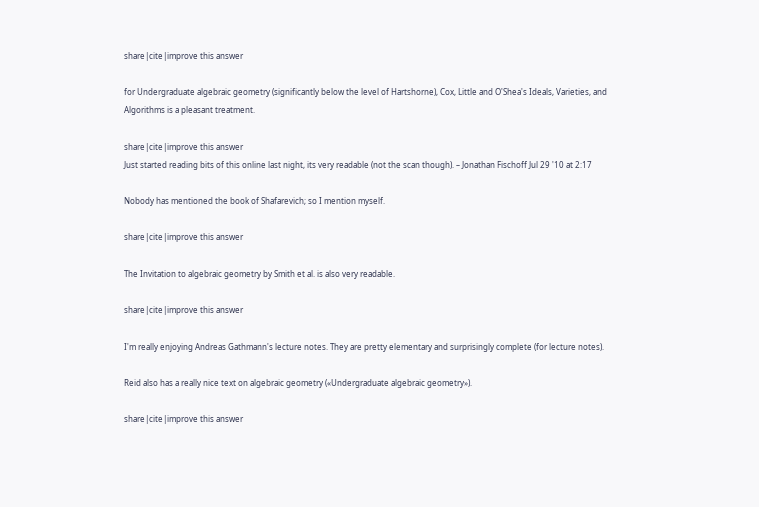share|cite|improve this answer

for Undergraduate algebraic geometry (significantly below the level of Hartshorne), Cox, Little and O'Shea's Ideals, Varieties, and Algorithms is a pleasant treatment.

share|cite|improve this answer
Just started reading bits of this online last night, its very readable (not the scan though). – Jonathan Fischoff Jul 29 '10 at 2:17

Nobody has mentioned the book of Shafarevich; so I mention myself.

share|cite|improve this answer

The Invitation to algebraic geometry by Smith et al. is also very readable.

share|cite|improve this answer

I'm really enjoying Andreas Gathmann's lecture notes. They are pretty elementary and surprisingly complete (for lecture notes).

Reid also has a really nice text on algebraic geometry («Undergraduate algebraic geometry»).

share|cite|improve this answer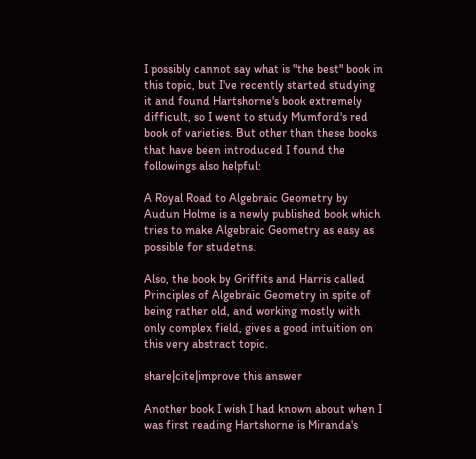I possibly cannot say what is "the best" book in this topic, but I've recently started studying it and found Hartshorne's book extremely difficult, so I went to study Mumford's red book of varieties. But other than these books that have been introduced I found the followings also helpful:

A Royal Road to Algebraic Geometry by Audun Holme is a newly published book which tries to make Algebraic Geometry as easy as possible for studetns.

Also, the book by Griffits and Harris called Principles of Algebraic Geometry in spite of being rather old, and working mostly with only complex field, gives a good intuition on this very abstract topic.

share|cite|improve this answer

Another book I wish I had known about when I was first reading Hartshorne is Miranda's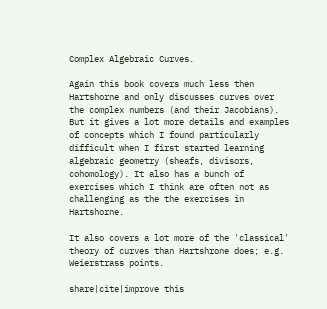Complex Algebraic Curves.

Again this book covers much less then Hartshorne and only discusses curves over the complex numbers (and their Jacobians). But it gives a lot more details and examples of concepts which I found particularly difficult when I first started learning algebraic geometry (sheafs, divisors, cohomology). It also has a bunch of exercises which I think are often not as challenging as the the exercises in Hartshorne.

It also covers a lot more of the 'classical' theory of curves than Hartshrone does; e.g. Weierstrass points.

share|cite|improve this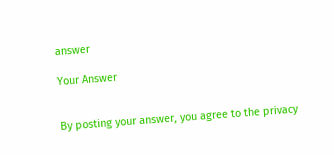answer

Your Answer


By posting your answer, you agree to the privacy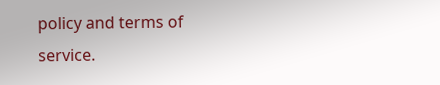policy and terms of service.